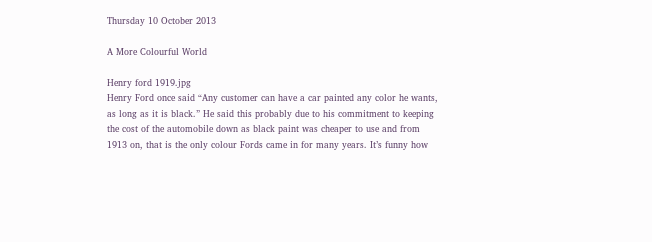Thursday 10 October 2013

A More Colourful World

Henry ford 1919.jpg
Henry Ford once said “Any customer can have a car painted any color he wants, as long as it is black.” He said this probably due to his commitment to keeping the cost of the automobile down as black paint was cheaper to use and from 1913 on, that is the only colour Fords came in for many years. It’s funny how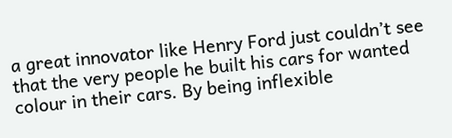a great innovator like Henry Ford just couldn’t see that the very people he built his cars for wanted colour in their cars. By being inflexible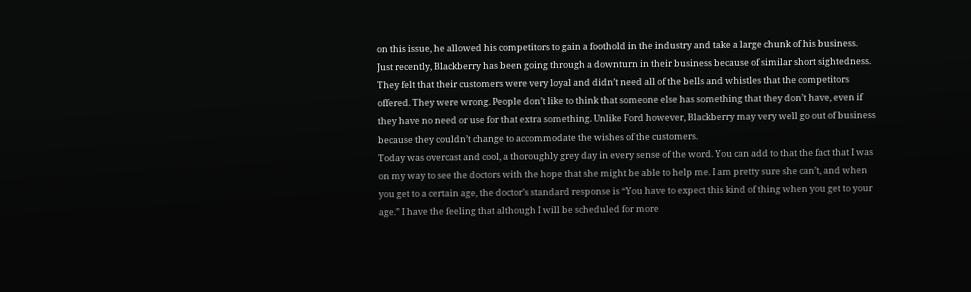on this issue, he allowed his competitors to gain a foothold in the industry and take a large chunk of his business.
Just recently, Blackberry has been going through a downturn in their business because of similar short sightedness. They felt that their customers were very loyal and didn’t need all of the bells and whistles that the competitors offered. They were wrong. People don’t like to think that someone else has something that they don’t have, even if they have no need or use for that extra something. Unlike Ford however, Blackberry may very well go out of business because they couldn’t change to accommodate the wishes of the customers.
Today was overcast and cool, a thoroughly grey day in every sense of the word. You can add to that the fact that I was on my way to see the doctors with the hope that she might be able to help me. I am pretty sure she can’t, and when you get to a certain age, the doctor’s standard response is “You have to expect this kind of thing when you get to your age.” I have the feeling that although I will be scheduled for more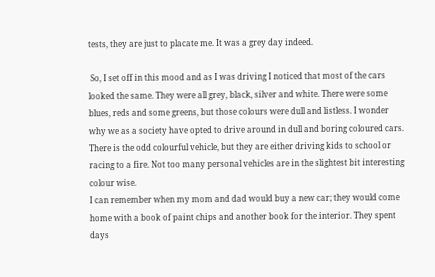tests, they are just to placate me. It was a grey day indeed.

 So, I set off in this mood and as I was driving I noticed that most of the cars looked the same. They were all grey, black, silver and white. There were some blues, reds and some greens, but those colours were dull and listless. I wonder why we as a society have opted to drive around in dull and boring coloured cars. There is the odd colourful vehicle, but they are either driving kids to school or racing to a fire. Not too many personal vehicles are in the slightest bit interesting colour wise.
I can remember when my mom and dad would buy a new car; they would come home with a book of paint chips and another book for the interior. They spent days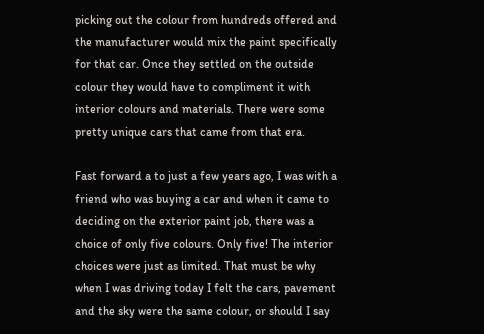picking out the colour from hundreds offered and the manufacturer would mix the paint specifically for that car. Once they settled on the outside colour they would have to compliment it with interior colours and materials. There were some pretty unique cars that came from that era.

Fast forward a to just a few years ago, I was with a friend who was buying a car and when it came to deciding on the exterior paint job, there was a choice of only five colours. Only five! The interior choices were just as limited. That must be why when I was driving today I felt the cars, pavement and the sky were the same colour, or should I say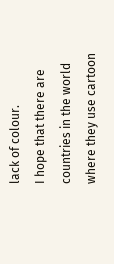lack of colour.
I hope that there are countries in the world where they use cartoon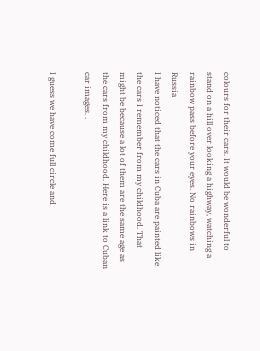colours for their cars. It would be wonderful to stand on a hill over looking a highway, watching a rainbow pass before your eyes. No rainbows in Russia
I have noticed that the cars in Cuba are painted like the cars I remember from my childhood. That might be because a lot of them are the same age as the cars from my childhood. Here is a link to Cuban car images. .

I guess we have come full circle and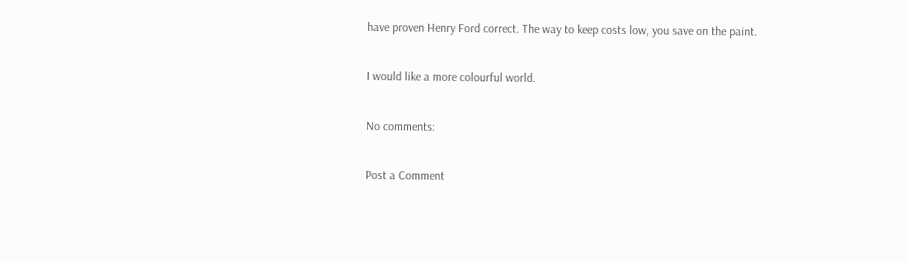have proven Henry Ford correct. The way to keep costs low, you save on the paint.

I would like a more colourful world.

No comments:

Post a Comment